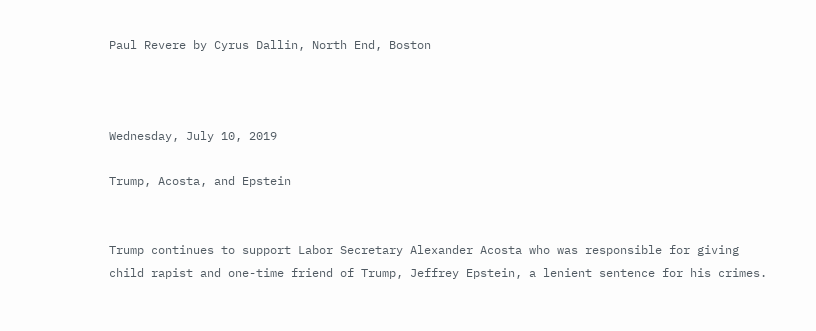Paul Revere by Cyrus Dallin, North End, Boston



Wednesday, July 10, 2019

Trump, Acosta, and Epstein


Trump continues to support Labor Secretary Alexander Acosta who was responsible for giving child rapist and one-time friend of Trump, Jeffrey Epstein, a lenient sentence for his crimes.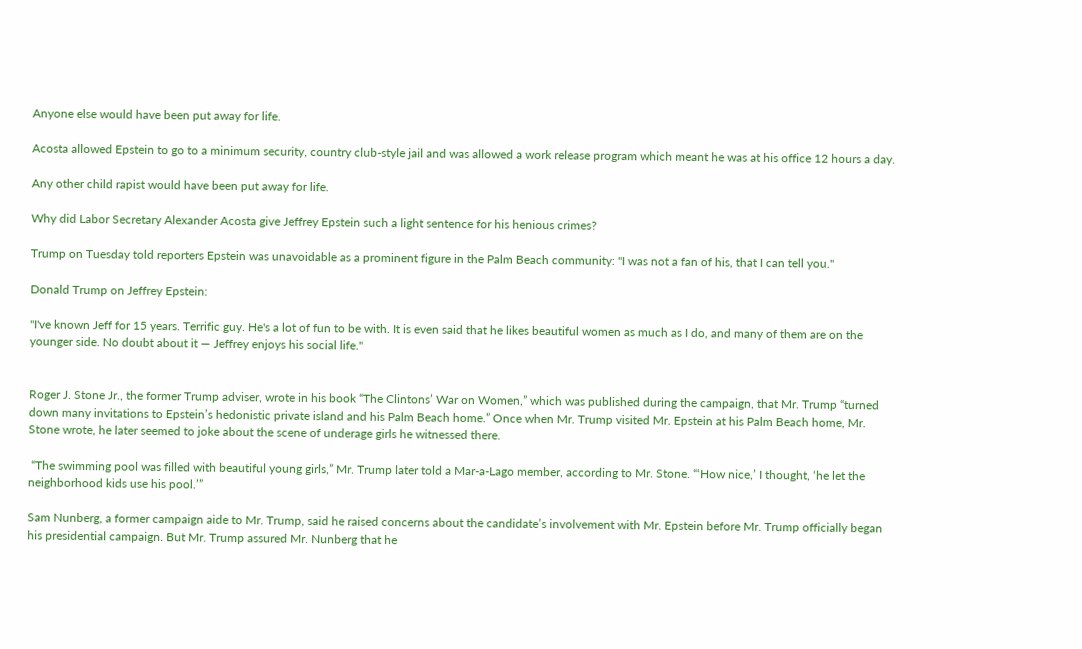Anyone else would have been put away for life.

Acosta allowed Epstein to go to a minimum security, country club-style jail and was allowed a work release program which meant he was at his office 12 hours a day.

Any other child rapist would have been put away for life.

Why did Labor Secretary Alexander Acosta give Jeffrey Epstein such a light sentence for his henious crimes?

Trump on Tuesday told reporters Epstein was unavoidable as a prominent figure in the Palm Beach community: "I was not a fan of his, that I can tell you."

Donald Trump on Jeffrey Epstein:

"I've known Jeff for 15 years. Terrific guy. He's a lot of fun to be with. It is even said that he likes beautiful women as much as I do, and many of them are on the younger side. No doubt about it — Jeffrey enjoys his social life."


Roger J. Stone Jr., the former Trump adviser, wrote in his book “The Clintons’ War on Women,” which was published during the campaign, that Mr. Trump “turned down many invitations to Epstein’s hedonistic private island and his Palm Beach home.” Once when Mr. Trump visited Mr. Epstein at his Palm Beach home, Mr. Stone wrote, he later seemed to joke about the scene of underage girls he witnessed there.

 “The swimming pool was filled with beautiful young girls,” Mr. Trump later told a Mar-a-Lago member, according to Mr. Stone. “‘How nice,’ I thought, ‘he let the neighborhood kids use his pool.’”

Sam Nunberg, a former campaign aide to Mr. Trump, said he raised concerns about the candidate’s involvement with Mr. Epstein before Mr. Trump officially began his presidential campaign. But Mr. Trump assured Mr. Nunberg that he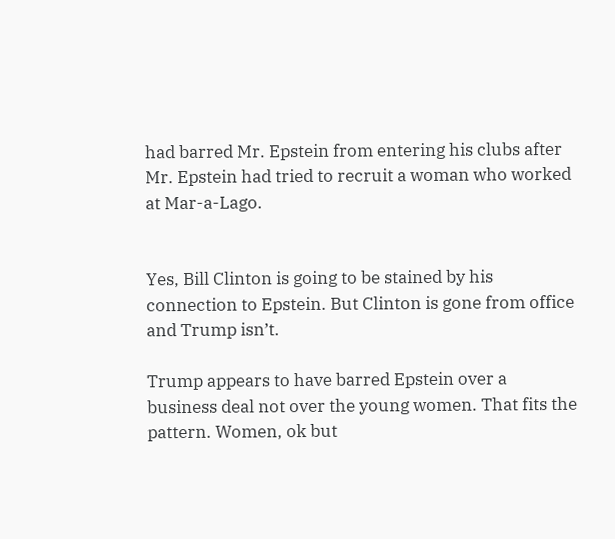had barred Mr. Epstein from entering his clubs after Mr. Epstein had tried to recruit a woman who worked at Mar-a-Lago.


Yes, Bill Clinton is going to be stained by his connection to Epstein. But Clinton is gone from office and Trump isn’t.

Trump appears to have barred Epstein over a business deal not over the young women. That fits the pattern. Women, ok but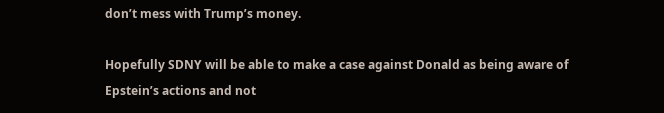don’t mess with Trump’s money.

Hopefully SDNY will be able to make a case against Donald as being aware of Epstein’s actions and not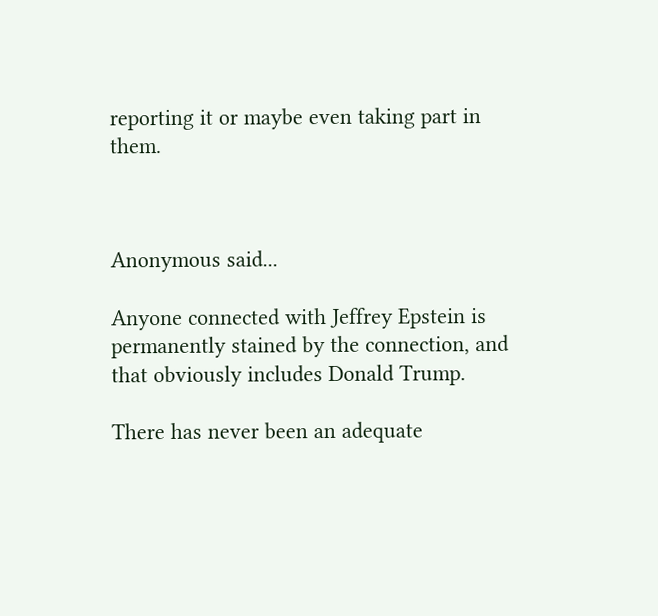reporting it or maybe even taking part in them.



Anonymous said...

Anyone connected with Jeffrey Epstein is permanently stained by the connection, and that obviously includes Donald Trump.

There has never been an adequate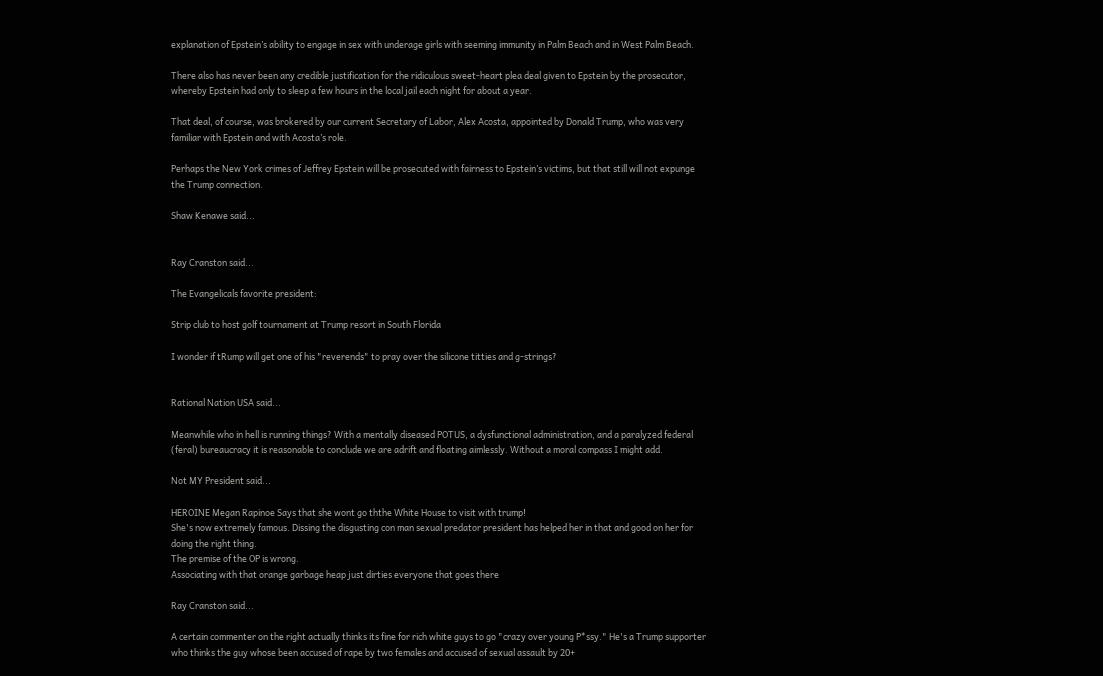explanation of Epstein’s ability to engage in sex with underage girls with seeming immunity in Palm Beach and in West Palm Beach.

There also has never been any credible justification for the ridiculous sweet-heart plea deal given to Epstein by the prosecutor, whereby Epstein had only to sleep a few hours in the local jail each night for about a year.

That deal, of course, was brokered by our current Secretary of Labor, Alex Acosta, appointed by Donald Trump, who was very familiar with Epstein and with Acosta’s role.

Perhaps the New York crimes of Jeffrey Epstein will be prosecuted with fairness to Epstein’s victims, but that still will not expunge the Trump connection.

Shaw Kenawe said...


Ray Cranston said...

The Evangelicals favorite president:

Strip club to host golf tournament at Trump resort in South Florida

I wonder if tRump will get one of his "reverends" to pray over the silicone titties and g-strings?


Rational Nation USA said...

Meanwhile who in hell is running things? With a mentally diseased POTUS, a dysfunctional administration, and a paralyzed federal (feral) bureaucracy it is reasonable to conclude we are adrift and floating aimlessly. Without a moral compass I might add.

Not MY President said...

HEROINE Megan Rapinoe Says that she wont go ththe White House to visit with trump!
She's now extremely famous. Dissing the disgusting con man sexual predator president has helped her in that and good on her for doing the right thing.
The premise of the OP is wrong.
Associating with that orange garbage heap just dirties everyone that goes there

Ray Cranston said...

A certain commenter on the right actually thinks its fine for rich white guys to go "crazy over young P*ssy." He's a Trump supporter who thinks the guy whose been accused of rape by two females and accused of sexual assault by 20+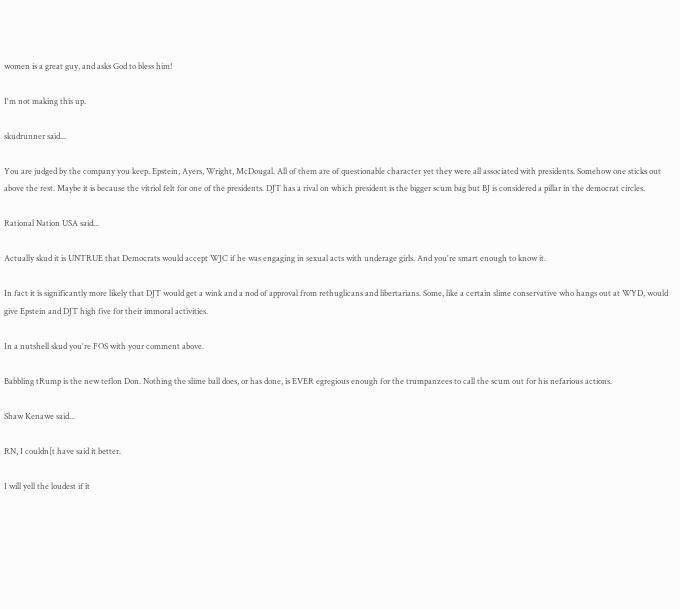women is a great guy, and asks God to bless him!

I'm not making this up.

skudrunner said...

You are judged by the company you keep. Epstein, Ayers, Wright, McDougal. All of them are of questionable character yet they were all associated with presidents. Somehow one sticks out above the rest. Maybe it is because the vitriol felt for one of the presidents. DJT has a rival on which president is the bigger scum bag but BJ is considered a pillar in the democrat circles.

Rational Nation USA said...

Actually skud it is UNTRUE that Democrats would accept WJC if he was engaging in sexual acts with underage girls. And you're smart enough to know it.

In fact it is significantly more likely that DJT would get a wink and a nod of approval from rethuglicans and libertarians. Some, like a certain slime conservative who hangs out at WYD, would give Epstein and DJT high five for their immoral activities.

In a nutshell skud you're FOS with your comment above.

Babbling tRump is the new teflon Don. Nothing the slime ball does, or has done, is EVER egregious enough for the trumpanzees to call the scum out for his nefarious actions.

Shaw Kenawe said...

RN, I couldn[t have said it better.

I will yell the loudest if it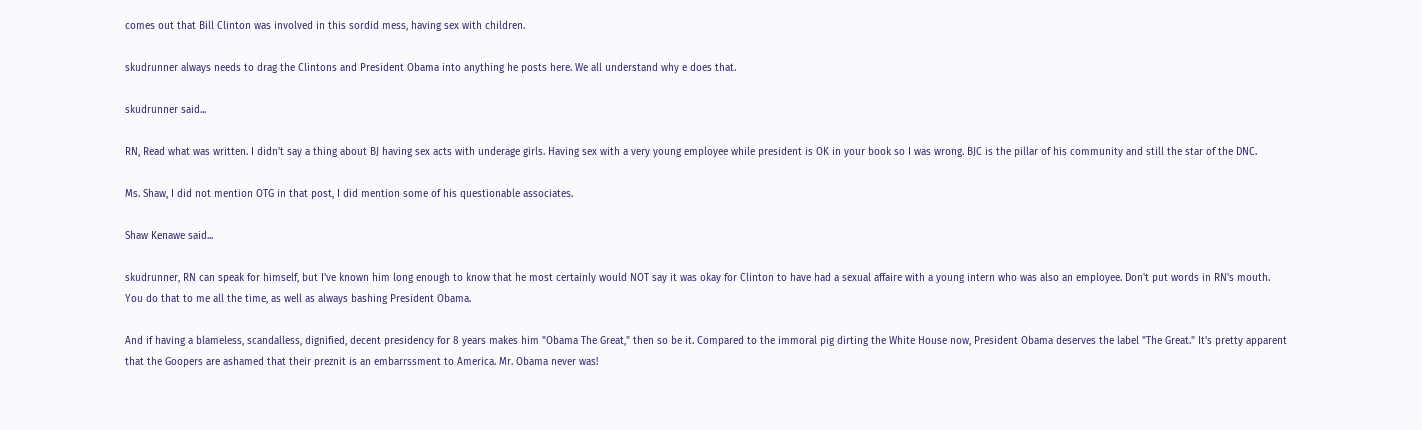comes out that Bill Clinton was involved in this sordid mess, having sex with children.

skudrunner always needs to drag the Clintons and President Obama into anything he posts here. We all understand why e does that.

skudrunner said...

RN, Read what was written. I didn't say a thing about BJ having sex acts with underage girls. Having sex with a very young employee while president is OK in your book so I was wrong. BJC is the pillar of his community and still the star of the DNC.

Ms. Shaw, I did not mention OTG in that post, I did mention some of his questionable associates.

Shaw Kenawe said...

skudrunner, RN can speak for himself, but I've known him long enough to know that he most certainly would NOT say it was okay for Clinton to have had a sexual affaire with a young intern who was also an employee. Don't put words in RN's mouth. You do that to me all the time, as well as always bashing President Obama.

And if having a blameless, scandalless, dignified, decent presidency for 8 years makes him "Obama The Great," then so be it. Compared to the immoral pig dirting the White House now, President Obama deserves the label "The Great." It's pretty apparent that the Goopers are ashamed that their preznit is an embarrssment to America. Mr. Obama never was!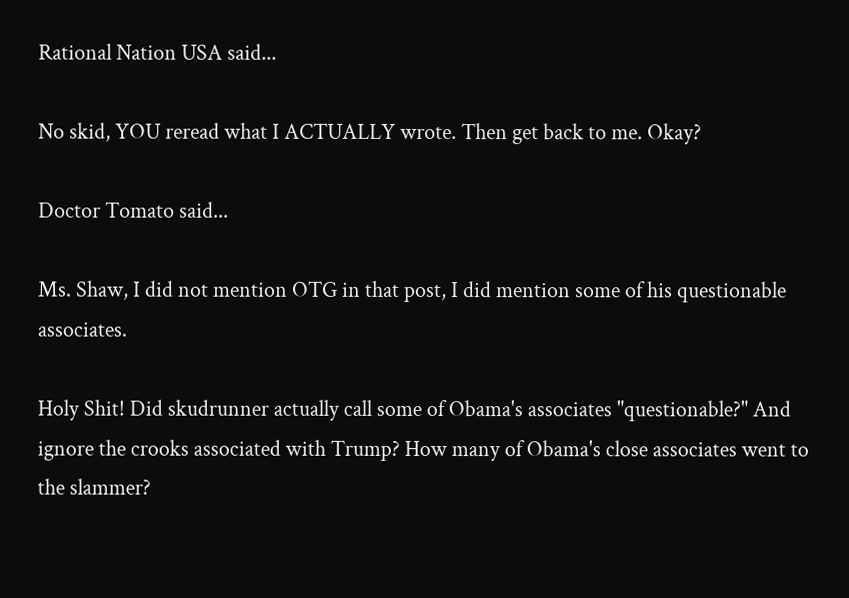Rational Nation USA said...

No skid, YOU reread what I ACTUALLY wrote. Then get back to me. Okay?

Doctor Tomato said...

Ms. Shaw, I did not mention OTG in that post, I did mention some of his questionable associates.

Holy Shit! Did skudrunner actually call some of Obama's associates "questionable?" And ignore the crooks associated with Trump? How many of Obama's close associates went to the slammer?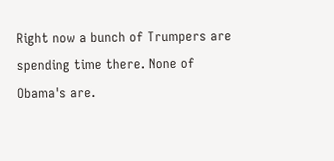Right now a bunch of Trumpers are spending time there. None of Obama's are.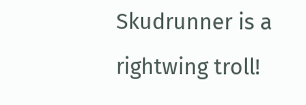Skudrunner is a rightwing troll!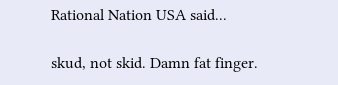Rational Nation USA said...

skud, not skid. Damn fat finger.